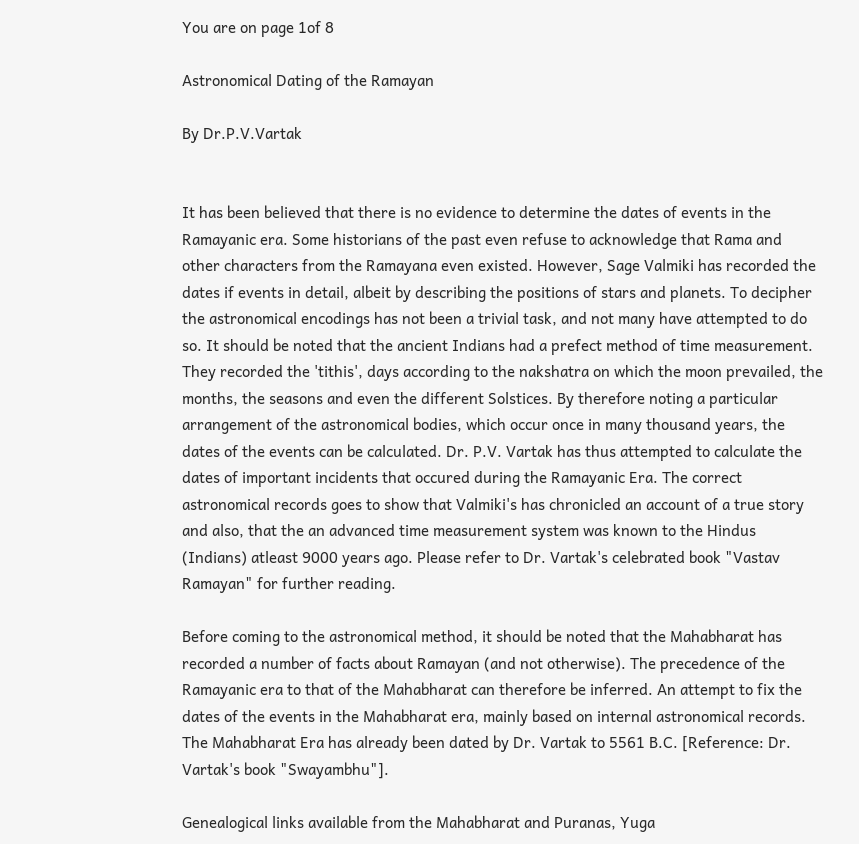You are on page 1of 8

Astronomical Dating of the Ramayan

By Dr.P.V.Vartak


It has been believed that there is no evidence to determine the dates of events in the
Ramayanic era. Some historians of the past even refuse to acknowledge that Rama and
other characters from the Ramayana even existed. However, Sage Valmiki has recorded the
dates if events in detail, albeit by describing the positions of stars and planets. To decipher
the astronomical encodings has not been a trivial task, and not many have attempted to do
so. It should be noted that the ancient Indians had a prefect method of time measurement.
They recorded the 'tithis', days according to the nakshatra on which the moon prevailed, the
months, the seasons and even the different Solstices. By therefore noting a particular
arrangement of the astronomical bodies, which occur once in many thousand years, the
dates of the events can be calculated. Dr. P.V. Vartak has thus attempted to calculate the
dates of important incidents that occured during the Ramayanic Era. The correct
astronomical records goes to show that Valmiki's has chronicled an account of a true story
and also, that the an advanced time measurement system was known to the Hindus
(Indians) atleast 9000 years ago. Please refer to Dr. Vartak's celebrated book "Vastav
Ramayan" for further reading.

Before coming to the astronomical method, it should be noted that the Mahabharat has
recorded a number of facts about Ramayan (and not otherwise). The precedence of the
Ramayanic era to that of the Mahabharat can therefore be inferred. An attempt to fix the
dates of the events in the Mahabharat era, mainly based on internal astronomical records.
The Mahabharat Era has already been dated by Dr. Vartak to 5561 B.C. [Reference: Dr.
Vartak's book "Swayambhu"].

Genealogical links available from the Mahabharat and Puranas, Yuga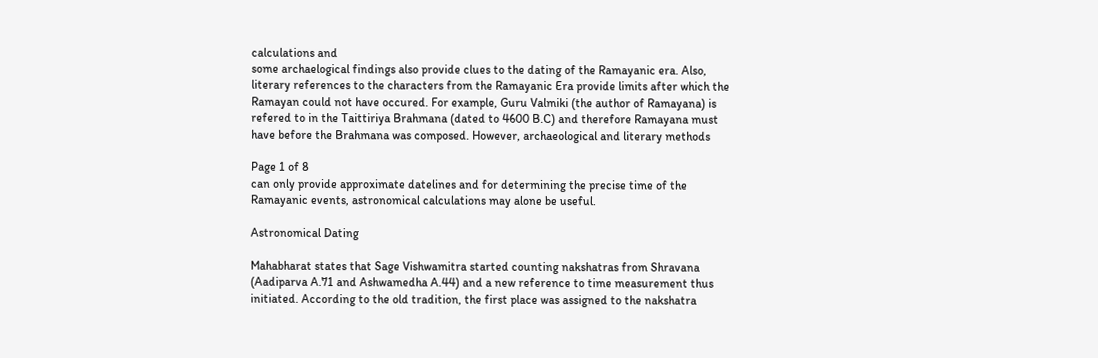calculations and
some archaelogical findings also provide clues to the dating of the Ramayanic era. Also,
literary references to the characters from the Ramayanic Era provide limits after which the
Ramayan could not have occured. For example, Guru Valmiki (the author of Ramayana) is
refered to in the Taittiriya Brahmana (dated to 4600 B.C) and therefore Ramayana must
have before the Brahmana was composed. However, archaeological and literary methods

Page 1 of 8
can only provide approximate datelines and for determining the precise time of the
Ramayanic events, astronomical calculations may alone be useful.

Astronomical Dating

Mahabharat states that Sage Vishwamitra started counting nakshatras from Shravana
(Aadiparva A.71 and Ashwamedha A.44) and a new reference to time measurement thus
initiated. According to the old tradition, the first place was assigned to the nakshatra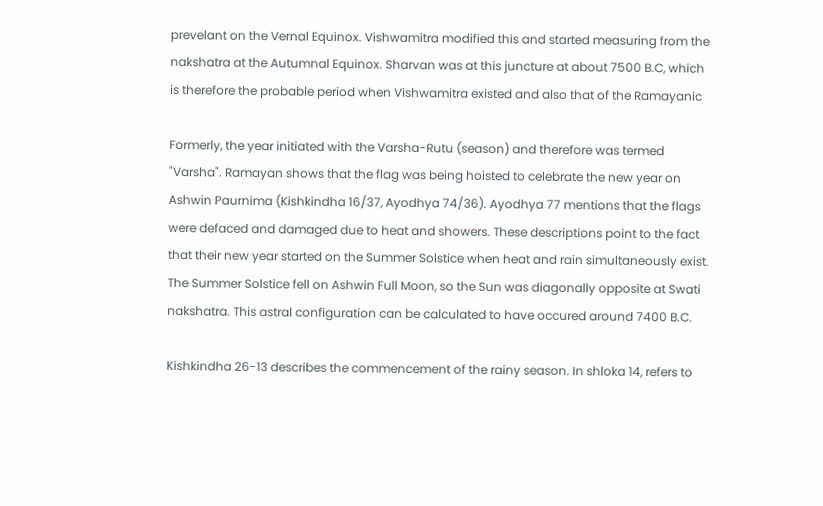prevelant on the Vernal Equinox. Vishwamitra modified this and started measuring from the
nakshatra at the Autumnal Equinox. Sharvan was at this juncture at about 7500 B.C, which
is therefore the probable period when Vishwamitra existed and also that of the Ramayanic

Formerly, the year initiated with the Varsha-Rutu (season) and therefore was termed
"Varsha". Ramayan shows that the flag was being hoisted to celebrate the new year on
Ashwin Paurnima (Kishkindha 16/37, Ayodhya 74/36). Ayodhya 77 mentions that the flags
were defaced and damaged due to heat and showers. These descriptions point to the fact
that their new year started on the Summer Solstice when heat and rain simultaneously exist.
The Summer Solstice fell on Ashwin Full Moon, so the Sun was diagonally opposite at Swati
nakshatra. This astral configuration can be calculated to have occured around 7400 B.C.

Kishkindha 26-13 describes the commencement of the rainy season. In shloka 14, refers to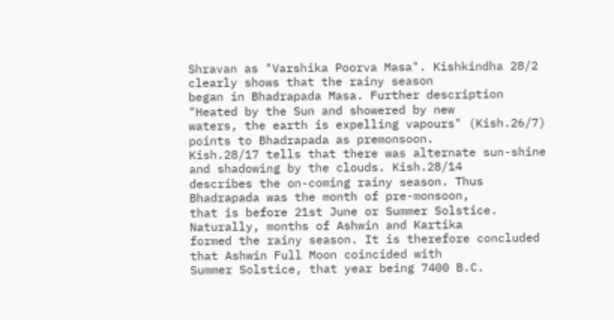Shravan as "Varshika Poorva Masa". Kishkindha 28/2 clearly shows that the rainy season
began in Bhadrapada Masa. Further description "Heated by the Sun and showered by new
waters, the earth is expelling vapours" (Kish.26/7) points to Bhadrapada as premonsoon.
Kish.28/17 tells that there was alternate sun-shine and shadowing by the clouds. Kish.28/14
describes the on-coming rainy season. Thus Bhadrapada was the month of pre-monsoon,
that is before 21st June or Summer Solstice. Naturally, months of Ashwin and Kartika
formed the rainy season. It is therefore concluded that Ashwin Full Moon coincided with
Summer Solstice, that year being 7400 B.C.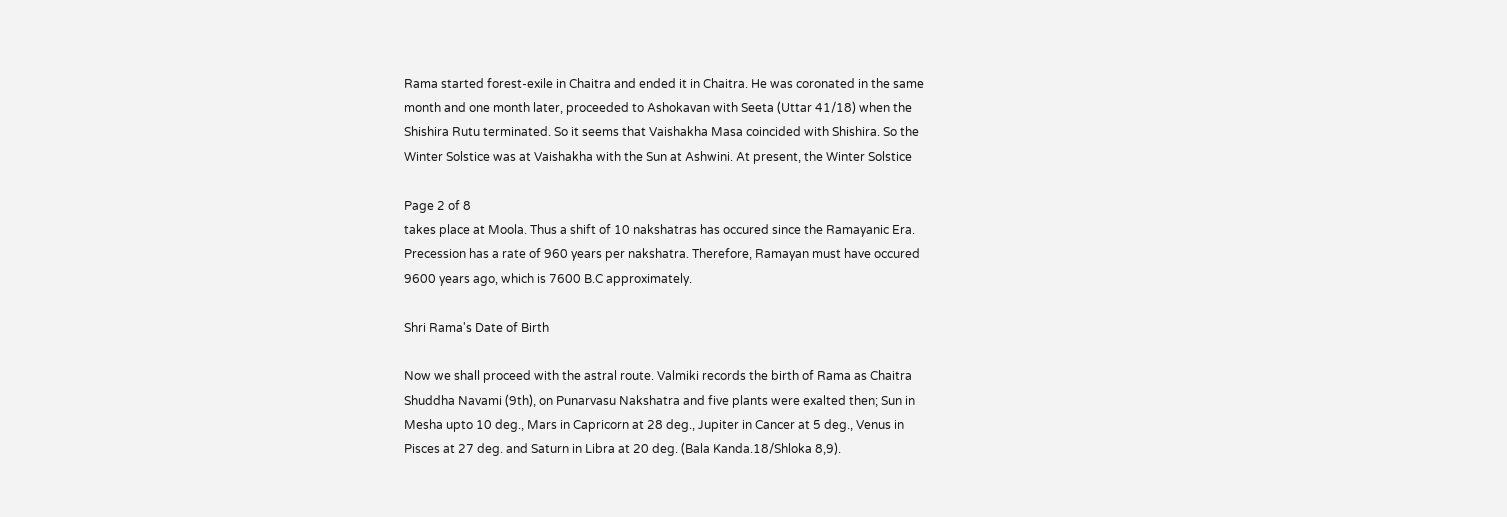Rama started forest-exile in Chaitra and ended it in Chaitra. He was coronated in the same
month and one month later, proceeded to Ashokavan with Seeta (Uttar 41/18) when the
Shishira Rutu terminated. So it seems that Vaishakha Masa coincided with Shishira. So the
Winter Solstice was at Vaishakha with the Sun at Ashwini. At present, the Winter Solstice

Page 2 of 8
takes place at Moola. Thus a shift of 10 nakshatras has occured since the Ramayanic Era.
Precession has a rate of 960 years per nakshatra. Therefore, Ramayan must have occured
9600 years ago, which is 7600 B.C approximately.

Shri Rama's Date of Birth

Now we shall proceed with the astral route. Valmiki records the birth of Rama as Chaitra
Shuddha Navami (9th), on Punarvasu Nakshatra and five plants were exalted then; Sun in
Mesha upto 10 deg., Mars in Capricorn at 28 deg., Jupiter in Cancer at 5 deg., Venus in
Pisces at 27 deg. and Saturn in Libra at 20 deg. (Bala Kanda.18/Shloka 8,9).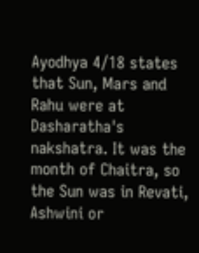Ayodhya 4/18 states that Sun, Mars and Rahu were at Dasharatha's nakshatra. It was the
month of Chaitra, so the Sun was in Revati, Ashwini or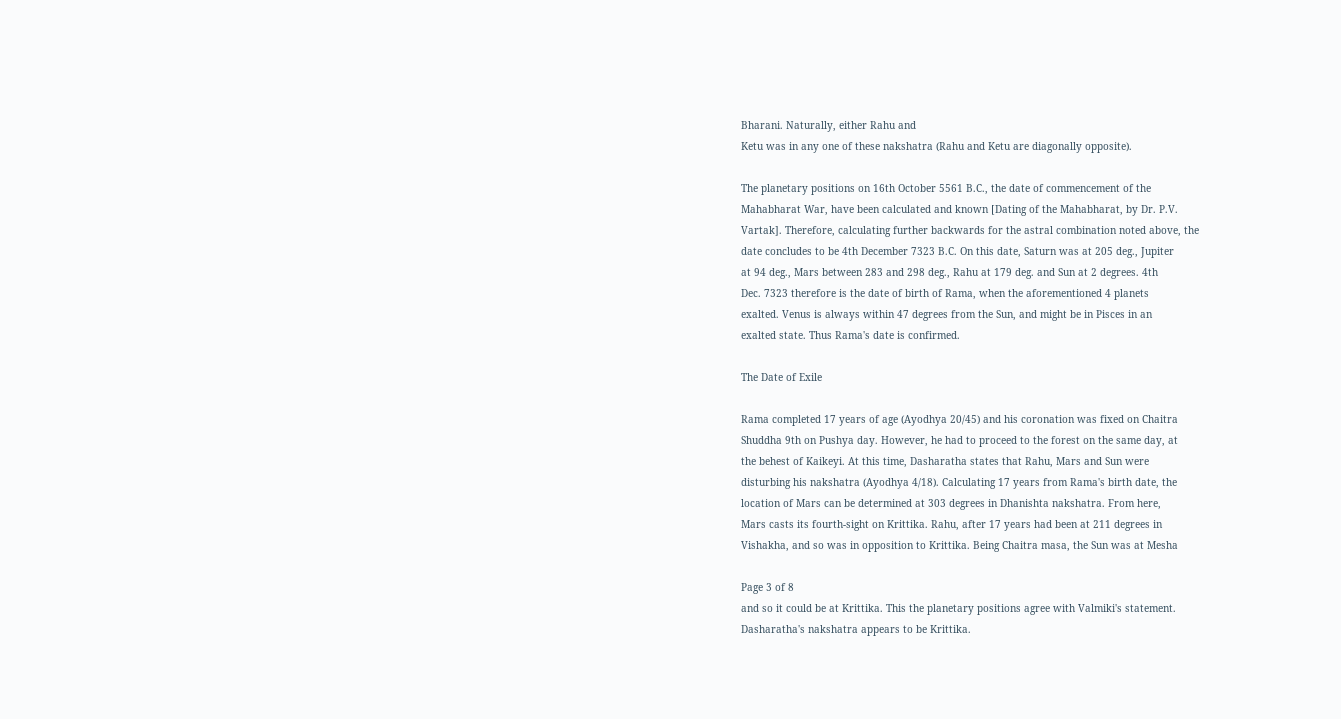Bharani. Naturally, either Rahu and
Ketu was in any one of these nakshatra (Rahu and Ketu are diagonally opposite).

The planetary positions on 16th October 5561 B.C., the date of commencement of the
Mahabharat War, have been calculated and known [Dating of the Mahabharat, by Dr. P.V.
Vartak]. Therefore, calculating further backwards for the astral combination noted above, the
date concludes to be 4th December 7323 B.C. On this date, Saturn was at 205 deg., Jupiter
at 94 deg., Mars between 283 and 298 deg., Rahu at 179 deg. and Sun at 2 degrees. 4th
Dec. 7323 therefore is the date of birth of Rama, when the aforementioned 4 planets
exalted. Venus is always within 47 degrees from the Sun, and might be in Pisces in an
exalted state. Thus Rama's date is confirmed.

The Date of Exile

Rama completed 17 years of age (Ayodhya 20/45) and his coronation was fixed on Chaitra
Shuddha 9th on Pushya day. However, he had to proceed to the forest on the same day, at
the behest of Kaikeyi. At this time, Dasharatha states that Rahu, Mars and Sun were
disturbing his nakshatra (Ayodhya 4/18). Calculating 17 years from Rama's birth date, the
location of Mars can be determined at 303 degrees in Dhanishta nakshatra. From here,
Mars casts its fourth-sight on Krittika. Rahu, after 17 years had been at 211 degrees in
Vishakha, and so was in opposition to Krittika. Being Chaitra masa, the Sun was at Mesha

Page 3 of 8
and so it could be at Krittika. This the planetary positions agree with Valmiki's statement.
Dasharatha's nakshatra appears to be Krittika.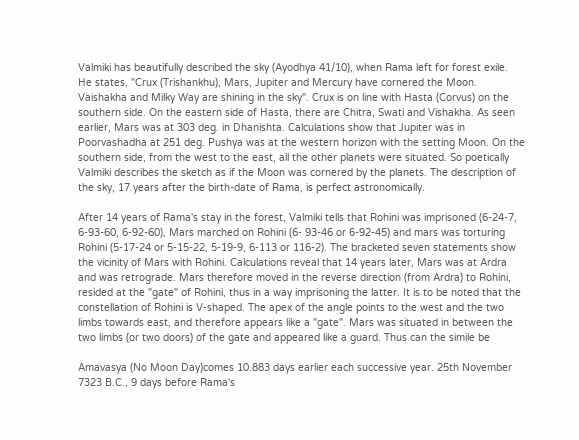Valmiki has beautifully described the sky (Ayodhya 41/10), when Rama left for forest exile.
He states, "Crux (Trishankhu), Mars, Jupiter and Mercury have cornered the Moon.
Vaishakha and Milky Way are shining in the sky". Crux is on line with Hasta (Corvus) on the
southern side. On the eastern side of Hasta, there are Chitra, Swati and Vishakha. As seen
earlier, Mars was at 303 deg. in Dhanishta. Calculations show that Jupiter was in
Poorvashadha at 251 deg. Pushya was at the western horizon with the setting Moon. On the
southern side, from the west to the east, all the other planets were situated. So poetically
Valmiki describes the sketch as if the Moon was cornered by the planets. The description of
the sky, 17 years after the birth-date of Rama, is perfect astronomically.

After 14 years of Rama's stay in the forest, Valmiki tells that Rohini was imprisoned (6-24-7,
6-93-60, 6-92-60), Mars marched on Rohini (6- 93-46 or 6-92-45) and mars was torturing
Rohini (5-17-24 or 5-15-22, 5-19-9, 6-113 or 116-2). The bracketed seven statements show
the vicinity of Mars with Rohini. Calculations reveal that 14 years later, Mars was at Ardra
and was retrograde. Mars therefore moved in the reverse direction (from Ardra) to Rohini,
resided at the "gate" of Rohini, thus in a way imprisoning the latter. It is to be noted that the
constellation of Rohini is V-shaped. The apex of the angle points to the west and the two
limbs towards east, and therefore appears like a "gate". Mars was situated in between the
two limbs (or two doors) of the gate and appeared like a guard. Thus can the simile be

Amavasya (No Moon Day)comes 10.883 days earlier each successive year. 25th November
7323 B.C., 9 days before Rama's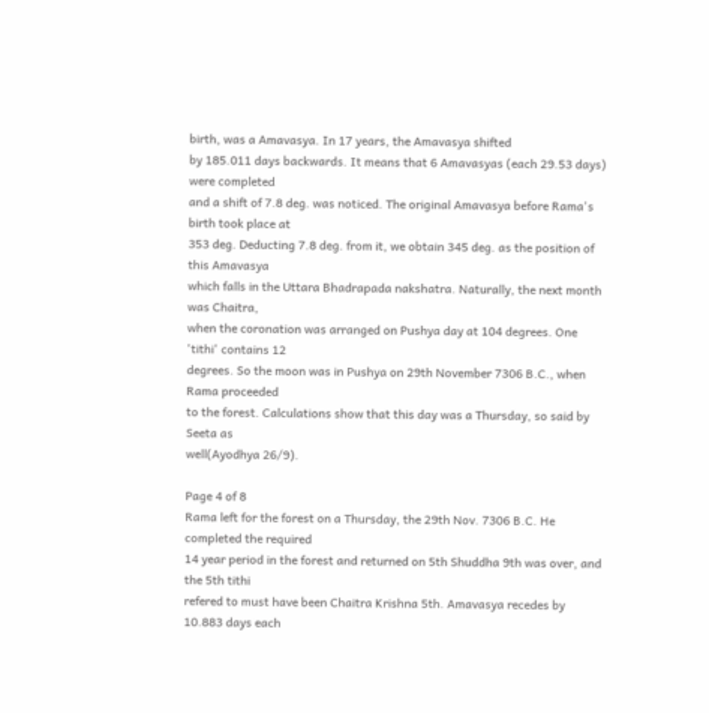birth, was a Amavasya. In 17 years, the Amavasya shifted
by 185.011 days backwards. It means that 6 Amavasyas (each 29.53 days) were completed
and a shift of 7.8 deg. was noticed. The original Amavasya before Rama's birth took place at
353 deg. Deducting 7.8 deg. from it, we obtain 345 deg. as the position of this Amavasya
which falls in the Uttara Bhadrapada nakshatra. Naturally, the next month was Chaitra,
when the coronation was arranged on Pushya day at 104 degrees. One 'tithi' contains 12
degrees. So the moon was in Pushya on 29th November 7306 B.C., when Rama proceeded
to the forest. Calculations show that this day was a Thursday, so said by Seeta as
well(Ayodhya 26/9).

Page 4 of 8
Rama left for the forest on a Thursday, the 29th Nov. 7306 B.C. He completed the required
14 year period in the forest and returned on 5th Shuddha 9th was over, and the 5th tithi
refered to must have been Chaitra Krishna 5th. Amavasya recedes by 10.883 days each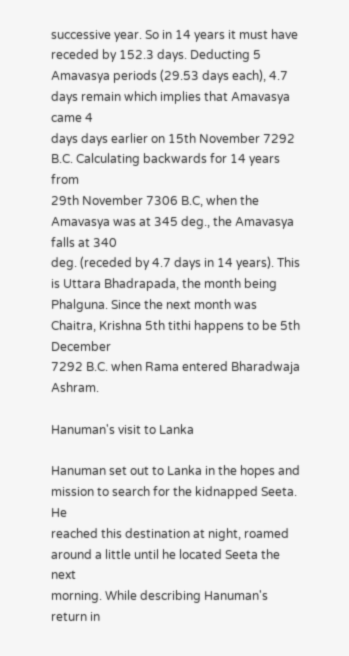successive year. So in 14 years it must have receded by 152.3 days. Deducting 5
Amavasya periods (29.53 days each), 4.7 days remain which implies that Amavasya came 4
days days earlier on 15th November 7292 B.C. Calculating backwards for 14 years from
29th November 7306 B.C, when the Amavasya was at 345 deg., the Amavasya falls at 340
deg. (receded by 4.7 days in 14 years). This is Uttara Bhadrapada, the month being
Phalguna. Since the next month was Chaitra, Krishna 5th tithi happens to be 5th December
7292 B.C. when Rama entered Bharadwaja Ashram.

Hanuman's visit to Lanka

Hanuman set out to Lanka in the hopes and mission to search for the kidnapped Seeta. He
reached this destination at night, roamed around a little until he located Seeta the next
morning. While describing Hanuman's return in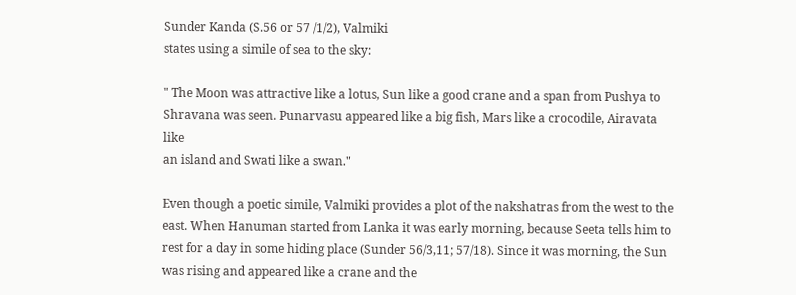Sunder Kanda (S.56 or 57 /1/2), Valmiki
states using a simile of sea to the sky:

" The Moon was attractive like a lotus, Sun like a good crane and a span from Pushya to
Shravana was seen. Punarvasu appeared like a big fish, Mars like a crocodile, Airavata like
an island and Swati like a swan."

Even though a poetic simile, Valmiki provides a plot of the nakshatras from the west to the
east. When Hanuman started from Lanka it was early morning, because Seeta tells him to
rest for a day in some hiding place (Sunder 56/3,11; 57/18). Since it was morning, the Sun
was rising and appeared like a crane and the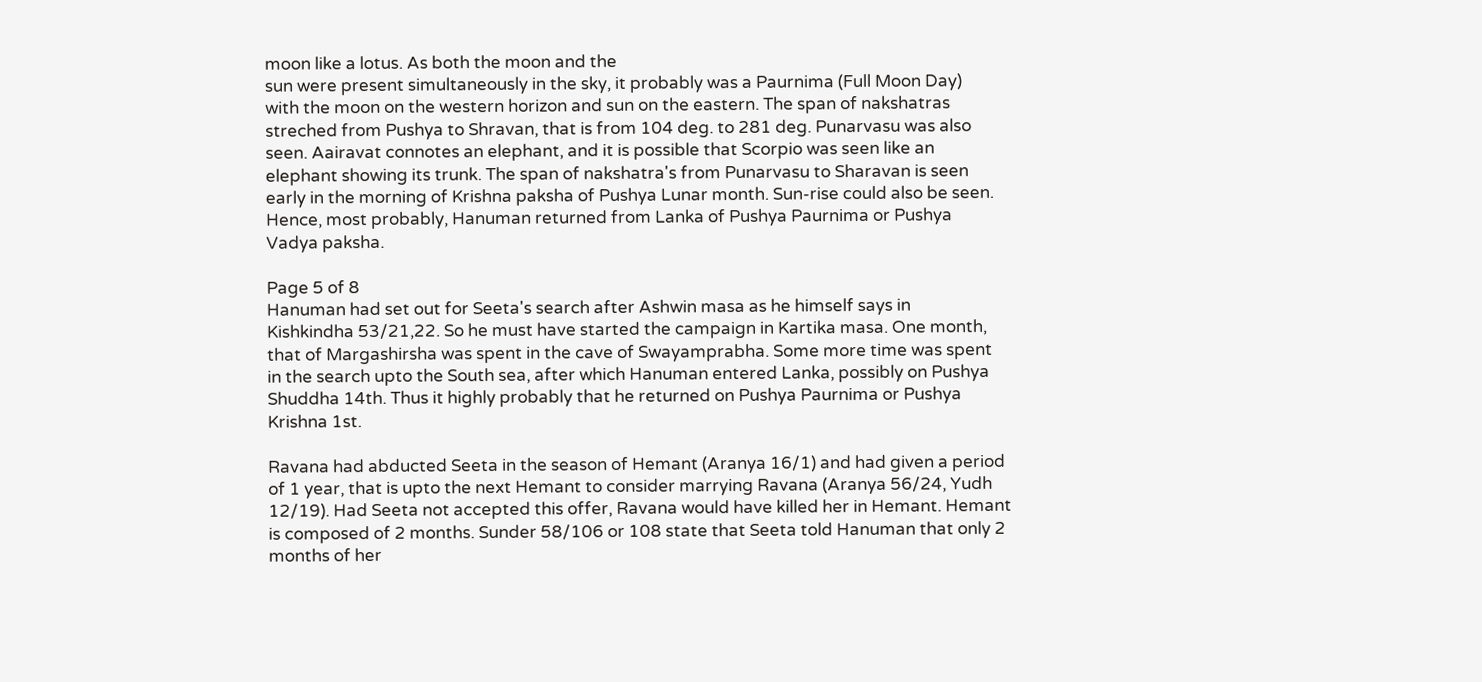moon like a lotus. As both the moon and the
sun were present simultaneously in the sky, it probably was a Paurnima (Full Moon Day)
with the moon on the western horizon and sun on the eastern. The span of nakshatras
streched from Pushya to Shravan, that is from 104 deg. to 281 deg. Punarvasu was also
seen. Aairavat connotes an elephant, and it is possible that Scorpio was seen like an
elephant showing its trunk. The span of nakshatra's from Punarvasu to Sharavan is seen
early in the morning of Krishna paksha of Pushya Lunar month. Sun-rise could also be seen.
Hence, most probably, Hanuman returned from Lanka of Pushya Paurnima or Pushya
Vadya paksha.

Page 5 of 8
Hanuman had set out for Seeta's search after Ashwin masa as he himself says in
Kishkindha 53/21,22. So he must have started the campaign in Kartika masa. One month,
that of Margashirsha was spent in the cave of Swayamprabha. Some more time was spent
in the search upto the South sea, after which Hanuman entered Lanka, possibly on Pushya
Shuddha 14th. Thus it highly probably that he returned on Pushya Paurnima or Pushya
Krishna 1st.

Ravana had abducted Seeta in the season of Hemant (Aranya 16/1) and had given a period
of 1 year, that is upto the next Hemant to consider marrying Ravana (Aranya 56/24, Yudh
12/19). Had Seeta not accepted this offer, Ravana would have killed her in Hemant. Hemant
is composed of 2 months. Sunder 58/106 or 108 state that Seeta told Hanuman that only 2
months of her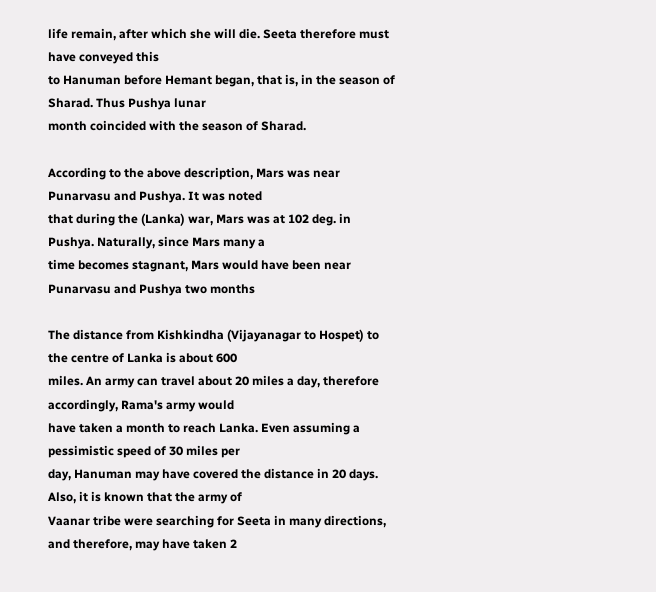life remain, after which she will die. Seeta therefore must have conveyed this
to Hanuman before Hemant began, that is, in the season of Sharad. Thus Pushya lunar
month coincided with the season of Sharad.

According to the above description, Mars was near Punarvasu and Pushya. It was noted
that during the (Lanka) war, Mars was at 102 deg. in Pushya. Naturally, since Mars many a
time becomes stagnant, Mars would have been near Punarvasu and Pushya two months

The distance from Kishkindha (Vijayanagar to Hospet) to the centre of Lanka is about 600
miles. An army can travel about 20 miles a day, therefore accordingly, Rama's army would
have taken a month to reach Lanka. Even assuming a pessimistic speed of 30 miles per
day, Hanuman may have covered the distance in 20 days. Also, it is known that the army of
Vaanar tribe were searching for Seeta in many directions, and therefore, may have taken 2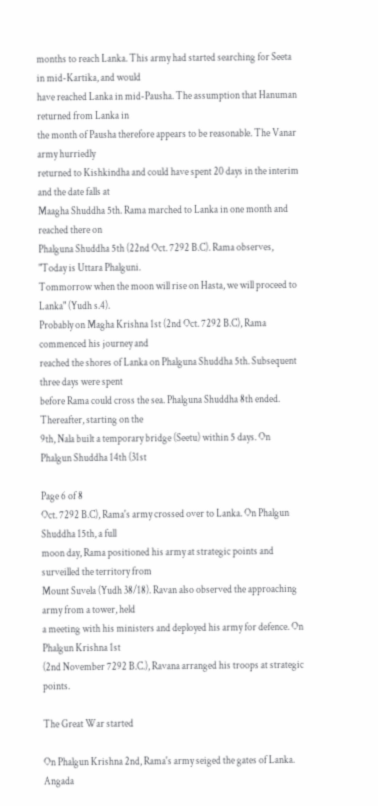months to reach Lanka. This army had started searching for Seeta in mid-Kartika, and would
have reached Lanka in mid-Pausha. The assumption that Hanuman returned from Lanka in
the month of Pausha therefore appears to be reasonable. The Vanar army hurriedly
returned to Kishkindha and could have spent 20 days in the interim and the date falls at
Maagha Shuddha 5th. Rama marched to Lanka in one month and reached there on
Phalguna Shuddha 5th (22nd Oct. 7292 B.C). Rama observes, "Today is Uttara Phalguni.
Tommorrow when the moon will rise on Hasta, we will proceed to Lanka" (Yudh s.4).
Probably on Magha Krishna 1st (2nd Oct. 7292 B.C), Rama commenced his journey and
reached the shores of Lanka on Phalguna Shuddha 5th. Subsequent three days were spent
before Rama could cross the sea. Phalguna Shuddha 8th ended. Thereafter, starting on the
9th, Nala built a temporary bridge (Seetu) within 5 days. On Phalgun Shuddha 14th (31st

Page 6 of 8
Oct. 7292 B.C), Rama's army crossed over to Lanka. On Phalgun Shuddha 15th, a full
moon day, Rama positioned his army at strategic points and surveilled the territory from
Mount Suvela (Yudh 38/18). Ravan also observed the approaching army from a tower, held
a meeting with his ministers and deployed his army for defence. On Phalgun Krishna 1st
(2nd November 7292 B.C.), Ravana arranged his troops at strategic points.

The Great War started

On Phalgun Krishna 2nd, Rama's army seiged the gates of Lanka. Angada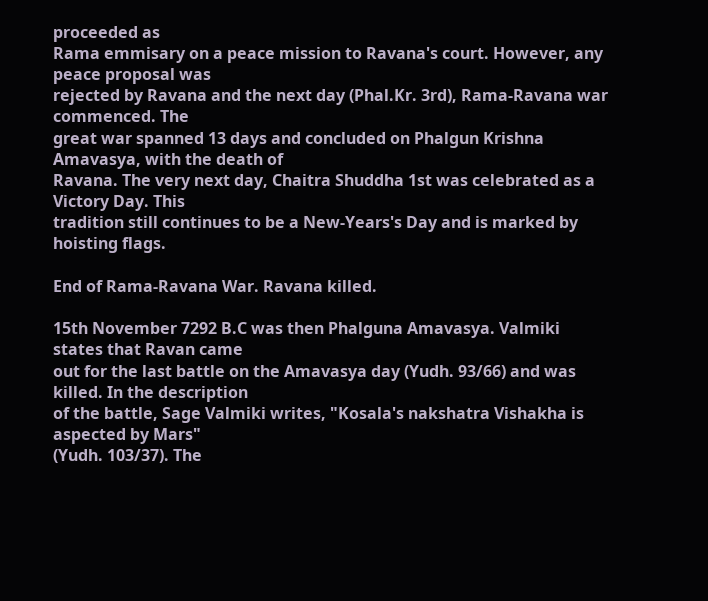proceeded as
Rama emmisary on a peace mission to Ravana's court. However, any peace proposal was
rejected by Ravana and the next day (Phal.Kr. 3rd), Rama-Ravana war commenced. The
great war spanned 13 days and concluded on Phalgun Krishna Amavasya, with the death of
Ravana. The very next day, Chaitra Shuddha 1st was celebrated as a Victory Day. This
tradition still continues to be a New-Years's Day and is marked by hoisting flags.

End of Rama-Ravana War. Ravana killed.

15th November 7292 B.C was then Phalguna Amavasya. Valmiki states that Ravan came
out for the last battle on the Amavasya day (Yudh. 93/66) and was killed. In the description
of the battle, Sage Valmiki writes, "Kosala's nakshatra Vishakha is aspected by Mars"
(Yudh. 103/37). The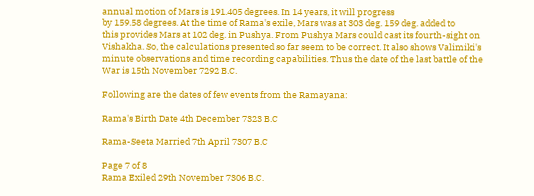annual motion of Mars is 191.405 degrees. In 14 years, it will progress
by 159.58 degrees. At the time of Rama's exile, Mars was at 303 deg. 159 deg. added to
this provides Mars at 102 deg. in Pushya. From Pushya Mars could cast its fourth-sight on
Vishakha. So, the calculations presented so far seem to be correct. It also shows Valimiki's
minute observations and time recording capabilities. Thus the date of the last battle of the
War is 15th November 7292 B.C.

Following are the dates of few events from the Ramayana:

Rama's Birth Date 4th December 7323 B.C

Rama-Seeta Married 7th April 7307 B.C

Page 7 of 8
Rama Exiled 29th November 7306 B.C.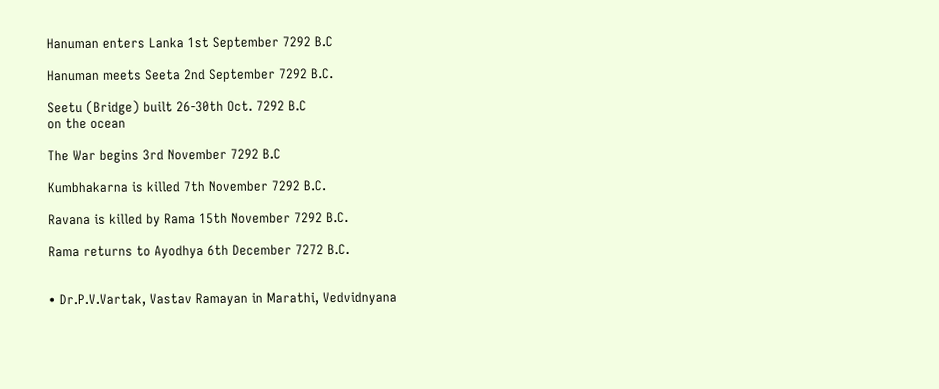Hanuman enters Lanka 1st September 7292 B.C

Hanuman meets Seeta 2nd September 7292 B.C.

Seetu (Bridge) built 26-30th Oct. 7292 B.C
on the ocean

The War begins 3rd November 7292 B.C

Kumbhakarna is killed 7th November 7292 B.C.

Ravana is killed by Rama 15th November 7292 B.C.

Rama returns to Ayodhya 6th December 7272 B.C.


• Dr.P.V.Vartak, Vastav Ramayan in Marathi, Vedvidnyana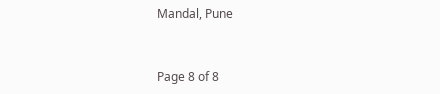Mandal, Pune


Page 8 of 8